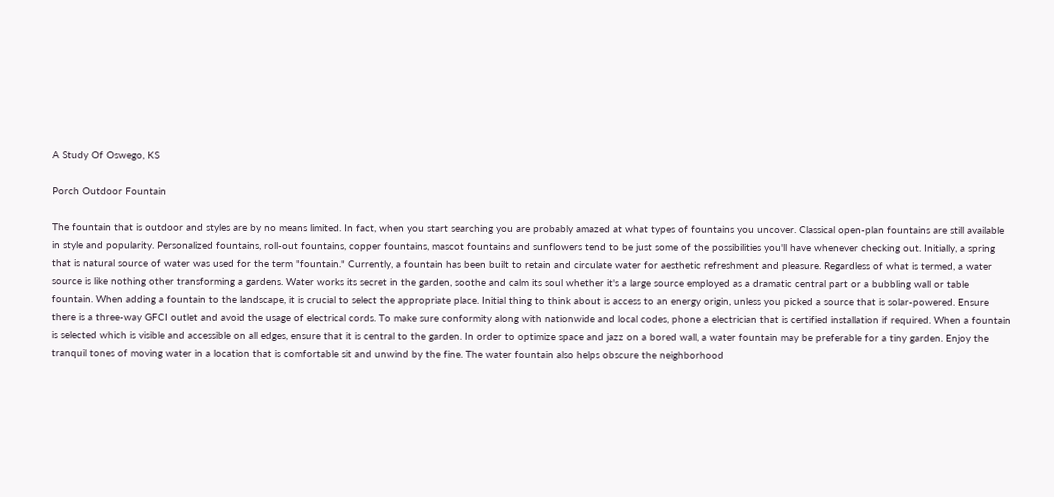A Study Of Oswego, KS

Porch Outdoor Fountain

The fountain that is outdoor and styles are by no means limited. In fact, when you start searching you are probably amazed at what types of fountains you uncover. Classical open-plan fountains are still available in style and popularity. Personalized fountains, roll-out fountains, copper fountains, mascot fountains and sunflowers tend to be just some of the possibilities you'll have whenever checking out. Initially, a spring that is natural source of water was used for the term "fountain." Currently, a fountain has been built to retain and circulate water for aesthetic refreshment and pleasure. Regardless of what is termed, a water source is like nothing other transforming a gardens. Water works its secret in the garden, soothe and calm its soul whether it's a large source employed as a dramatic central part or a bubbling wall or table fountain. When adding a fountain to the landscape, it is crucial to select the appropriate place. Initial thing to think about is access to an energy origin, unless you picked a source that is solar-powered. Ensure there is a three-way GFCI outlet and avoid the usage of electrical cords. To make sure conformity along with nationwide and local codes, phone a electrician that is certified installation if required. When a fountain is selected which is visible and accessible on all edges, ensure that it is central to the garden. In order to optimize space and jazz on a bored wall, a water fountain may be preferable for a tiny garden. Enjoy the tranquil tones of moving water in a location that is comfortable sit and unwind by the fine. The water fountain also helps obscure the neighborhood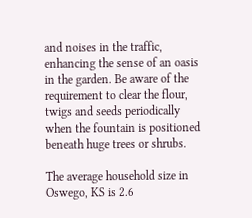and noises in the traffic, enhancing the sense of an oasis in the garden. Be aware of the requirement to clear the flour, twigs and seeds periodically when the fountain is positioned beneath huge trees or shrubs.

The average household size in Oswego, KS is 2.6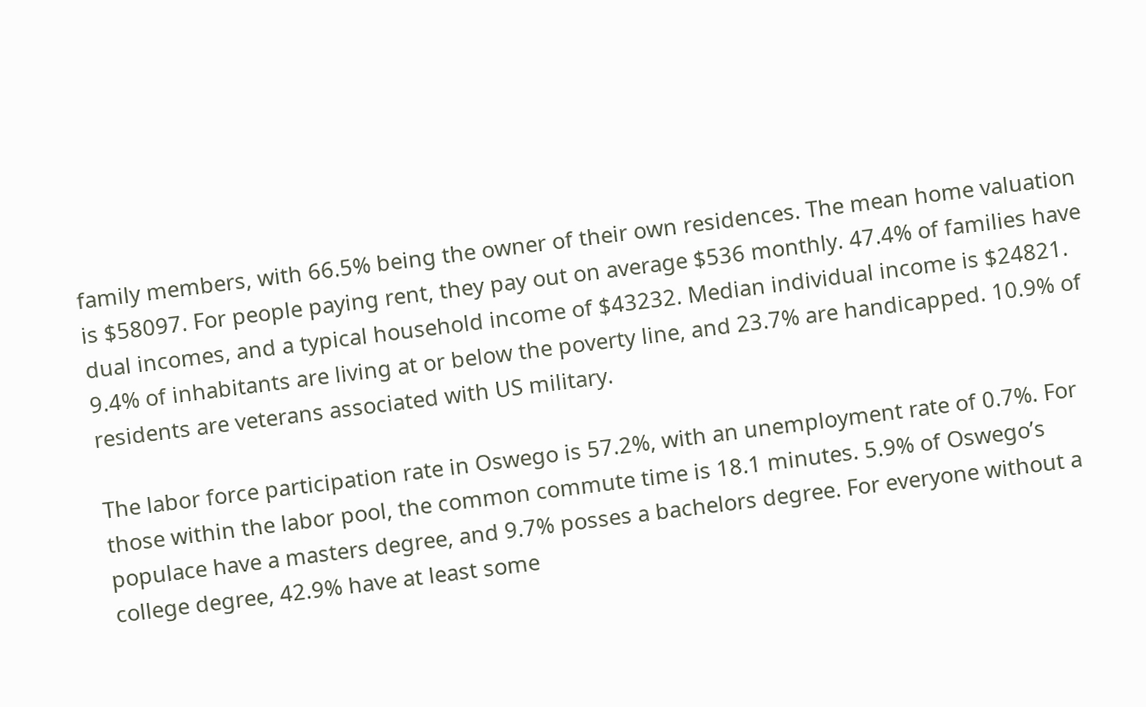family members, with 66.5% being the owner of their own residences. The mean home valuation is $58097. For people paying rent, they pay out on average $536 monthly. 47.4% of families have dual incomes, and a typical household income of $43232. Median individual income is $24821. 9.4% of inhabitants are living at or below the poverty line, and 23.7% are handicapped. 10.9% of residents are veterans associated with US military.

The labor force participation rate in Oswego is 57.2%, with an unemployment rate of 0.7%. For those within the labor pool, the common commute time is 18.1 minutes. 5.9% of Oswego’s populace have a masters degree, and 9.7% posses a bachelors degree. For everyone without a college degree, 42.9% have at least some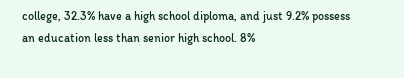college, 32.3% have a high school diploma, and just 9.2% possess an education less than senior high school. 8%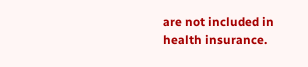are not included in health insurance.